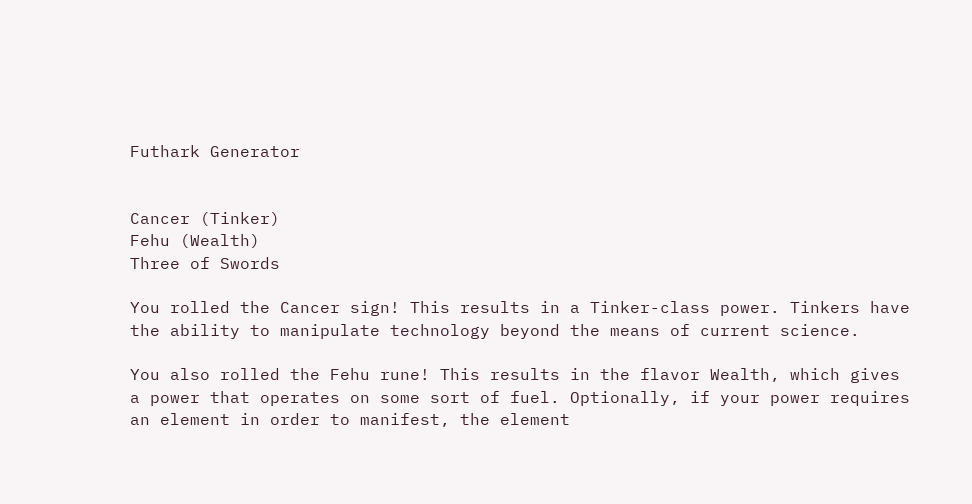Futhark Generator


Cancer (Tinker)
Fehu (Wealth)
Three of Swords

You rolled the Cancer sign! This results in a Tinker-class power. Tinkers have the ability to manipulate technology beyond the means of current science.

You also rolled the Fehu rune! This results in the flavor Wealth, which gives a power that operates on some sort of fuel. Optionally, if your power requires an element in order to manifest, the element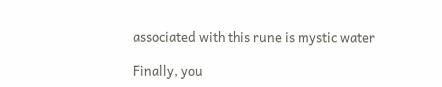associated with this rune is mystic water

Finally, you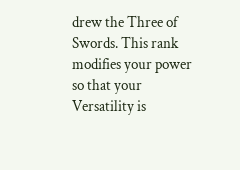drew the Three of Swords. This rank modifies your power so that your Versatility is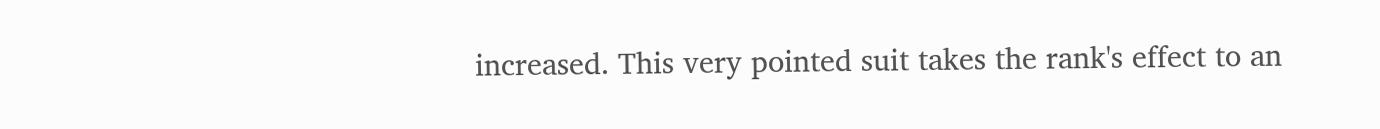increased. This very pointed suit takes the rank's effect to an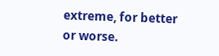extreme, for better or worse.